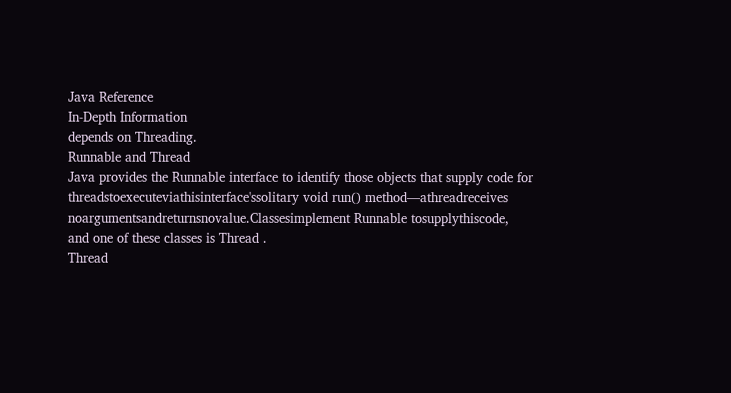Java Reference
In-Depth Information
depends on Threading.
Runnable and Thread
Java provides the Runnable interface to identify those objects that supply code for
threadstoexecuteviathisinterface'ssolitary void run() method—athreadreceives
noargumentsandreturnsnovalue.Classesimplement Runnable tosupplythiscode,
and one of these classes is Thread .
Thread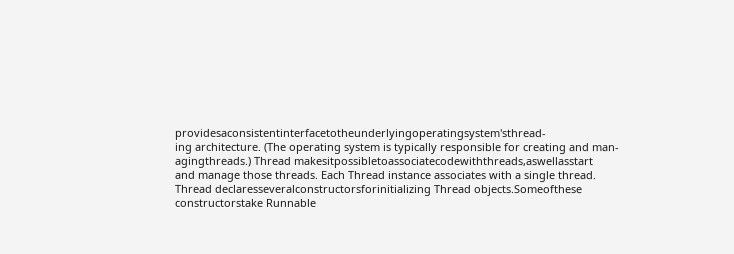providesaconsistentinterfacetotheunderlyingoperatingsystem'sthread-
ing architecture. (The operating system is typically responsible for creating and man-
agingthreads.) Thread makesitpossibletoassociatecodewiththreads,aswellasstart
and manage those threads. Each Thread instance associates with a single thread.
Thread declaresseveralconstructorsforinitializing Thread objects.Someofthese
constructorstake Runnable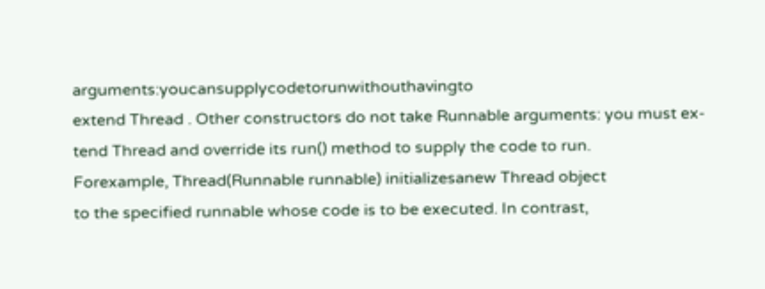arguments:youcansupplycodetorunwithouthavingto
extend Thread . Other constructors do not take Runnable arguments: you must ex-
tend Thread and override its run() method to supply the code to run.
Forexample, Thread(Runnable runnable) initializesanew Thread object
to the specified runnable whose code is to be executed. In contrast,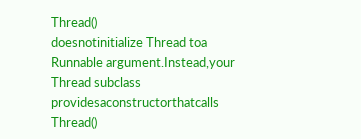Thread()
doesnotinitialize Thread toa Runnable argument.Instead,your Thread subclass
providesaconstructorthatcalls Thread()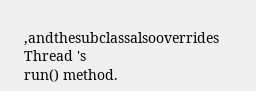,andthesubclassalsooverrides Thread 's
run() method.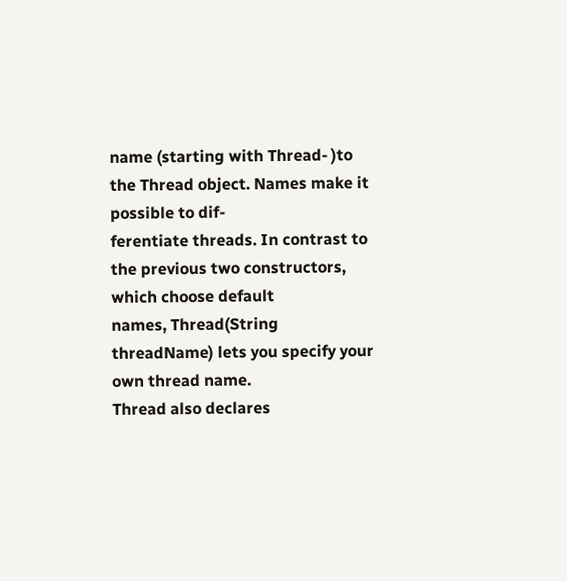name (starting with Thread- )to the Thread object. Names make it possible to dif-
ferentiate threads. In contrast to the previous two constructors, which choose default
names, Thread(String threadName) lets you specify your own thread name.
Thread also declares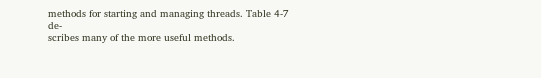methods for starting and managing threads. Table 4-7 de-
scribes many of the more useful methods.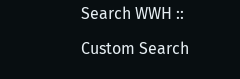Search WWH ::

Custom Search